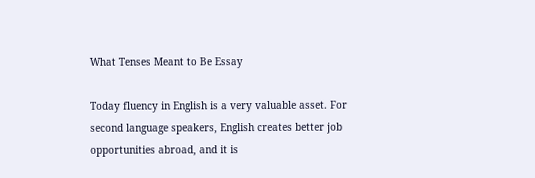What Tenses Meant to Be Essay

Today fluency in English is a very valuable asset. For second language speakers, English creates better job opportunities abroad, and it is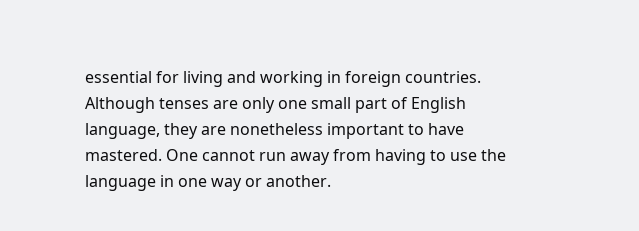essential for living and working in foreign countries. Although tenses are only one small part of English language, they are nonetheless important to have mastered. One cannot run away from having to use the language in one way or another.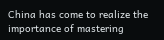China has come to realize the importance of mastering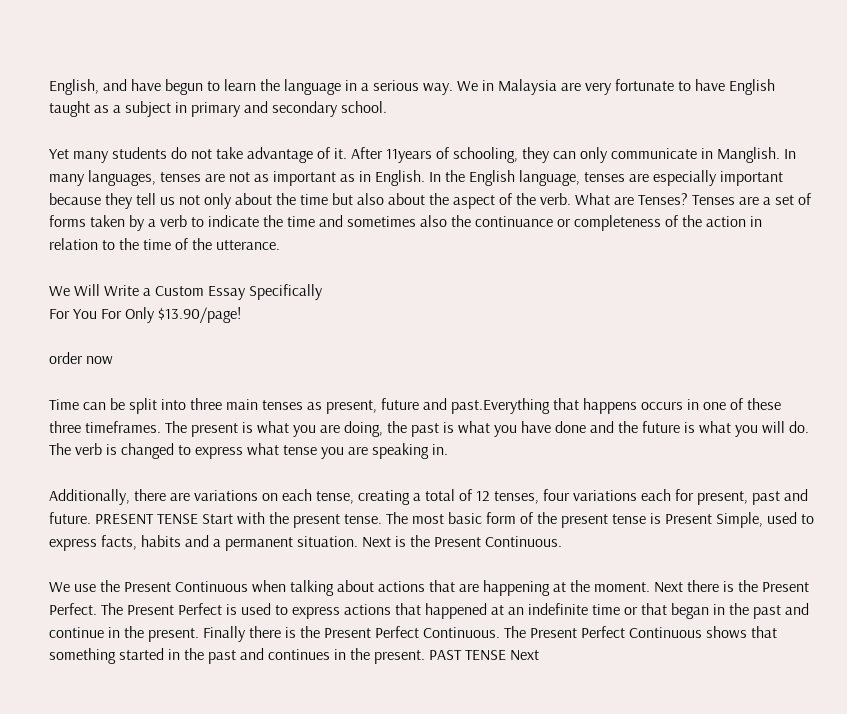English, and have begun to learn the language in a serious way. We in Malaysia are very fortunate to have English taught as a subject in primary and secondary school.

Yet many students do not take advantage of it. After 11years of schooling, they can only communicate in Manglish. In many languages, tenses are not as important as in English. In the English language, tenses are especially important because they tell us not only about the time but also about the aspect of the verb. What are Tenses? Tenses are a set of forms taken by a verb to indicate the time and sometimes also the continuance or completeness of the action in relation to the time of the utterance.

We Will Write a Custom Essay Specifically
For You For Only $13.90/page!

order now

Time can be split into three main tenses as present, future and past.Everything that happens occurs in one of these three timeframes. The present is what you are doing, the past is what you have done and the future is what you will do. The verb is changed to express what tense you are speaking in.

Additionally, there are variations on each tense, creating a total of 12 tenses, four variations each for present, past and future. PRESENT TENSE Start with the present tense. The most basic form of the present tense is Present Simple, used to express facts, habits and a permanent situation. Next is the Present Continuous.

We use the Present Continuous when talking about actions that are happening at the moment. Next there is the Present Perfect. The Present Perfect is used to express actions that happened at an indefinite time or that began in the past and continue in the present. Finally there is the Present Perfect Continuous. The Present Perfect Continuous shows that something started in the past and continues in the present. PAST TENSE Next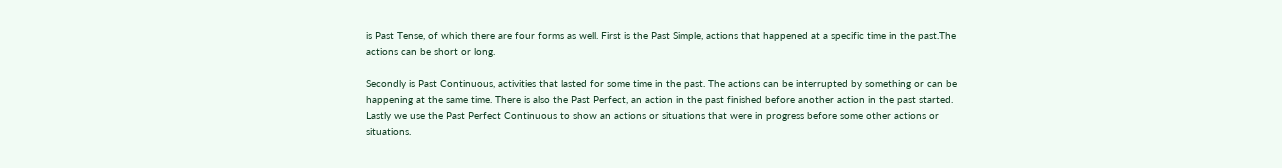is Past Tense, of which there are four forms as well. First is the Past Simple, actions that happened at a specific time in the past.The actions can be short or long.

Secondly is Past Continuous, activities that lasted for some time in the past. The actions can be interrupted by something or can be happening at the same time. There is also the Past Perfect, an action in the past finished before another action in the past started. Lastly we use the Past Perfect Continuous to show an actions or situations that were in progress before some other actions or situations.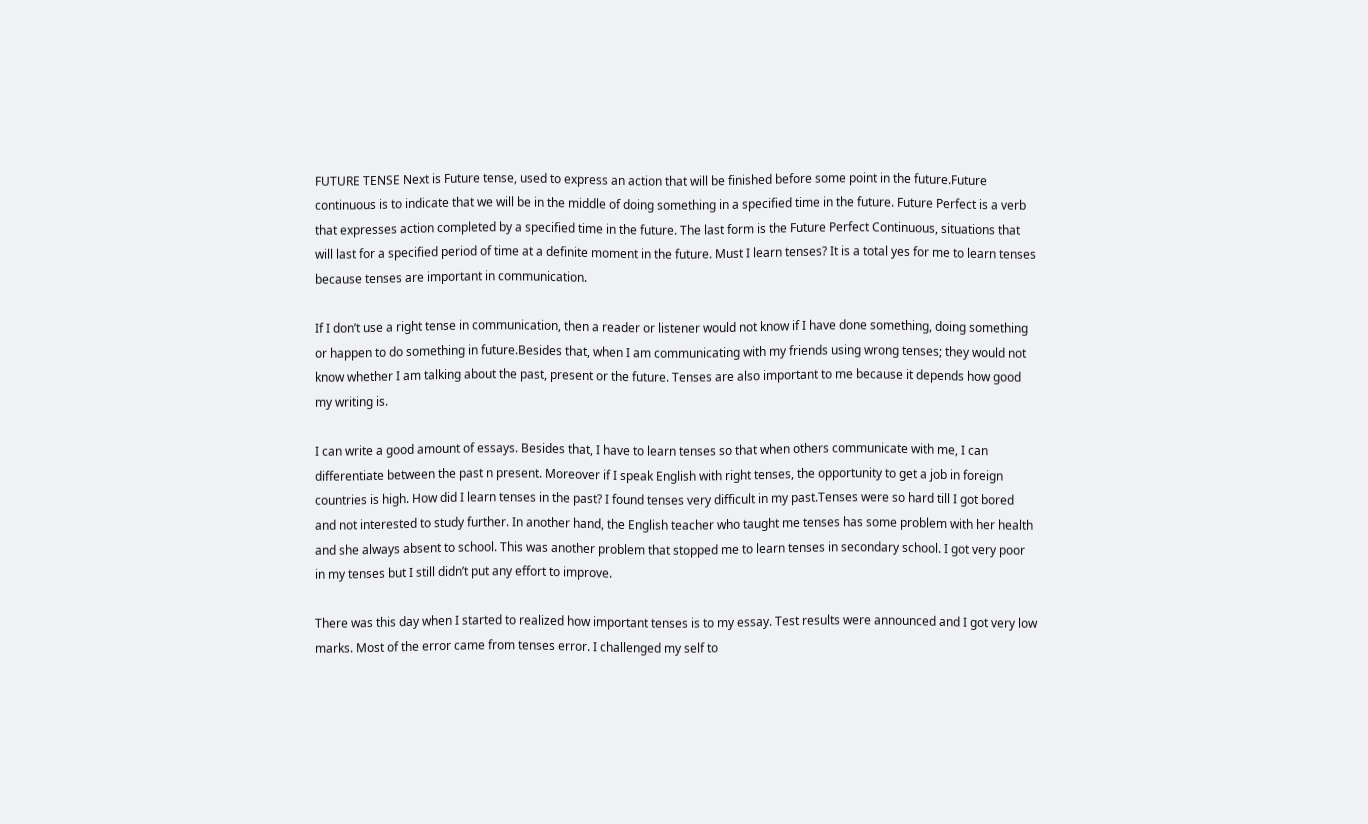FUTURE TENSE Next is Future tense, used to express an action that will be finished before some point in the future.Future continuous is to indicate that we will be in the middle of doing something in a specified time in the future. Future Perfect is a verb that expresses action completed by a specified time in the future. The last form is the Future Perfect Continuous, situations that will last for a specified period of time at a definite moment in the future. Must I learn tenses? It is a total yes for me to learn tenses because tenses are important in communication.

If I don’t use a right tense in communication, then a reader or listener would not know if I have done something, doing something or happen to do something in future.Besides that, when I am communicating with my friends using wrong tenses; they would not know whether I am talking about the past, present or the future. Tenses are also important to me because it depends how good my writing is.

I can write a good amount of essays. Besides that, I have to learn tenses so that when others communicate with me, I can differentiate between the past n present. Moreover if I speak English with right tenses, the opportunity to get a job in foreign countries is high. How did I learn tenses in the past? I found tenses very difficult in my past.Tenses were so hard till I got bored and not interested to study further. In another hand, the English teacher who taught me tenses has some problem with her health and she always absent to school. This was another problem that stopped me to learn tenses in secondary school. I got very poor in my tenses but I still didn’t put any effort to improve.

There was this day when I started to realized how important tenses is to my essay. Test results were announced and I got very low marks. Most of the error came from tenses error. I challenged my self to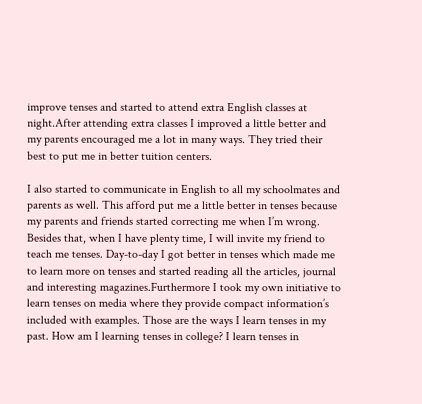improve tenses and started to attend extra English classes at night.After attending extra classes I improved a little better and my parents encouraged me a lot in many ways. They tried their best to put me in better tuition centers.

I also started to communicate in English to all my schoolmates and parents as well. This afford put me a little better in tenses because my parents and friends started correcting me when I’m wrong. Besides that, when I have plenty time, I will invite my friend to teach me tenses. Day-to-day I got better in tenses which made me to learn more on tenses and started reading all the articles, journal and interesting magazines.Furthermore I took my own initiative to learn tenses on media where they provide compact information’s included with examples. Those are the ways I learn tenses in my past. How am I learning tenses in college? I learn tenses in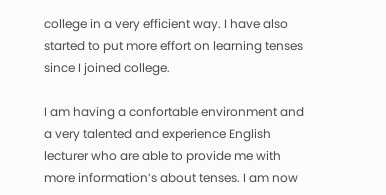college in a very efficient way. I have also started to put more effort on learning tenses since I joined college.

I am having a confortable environment and a very talented and experience English lecturer who are able to provide me with more information’s about tenses. I am now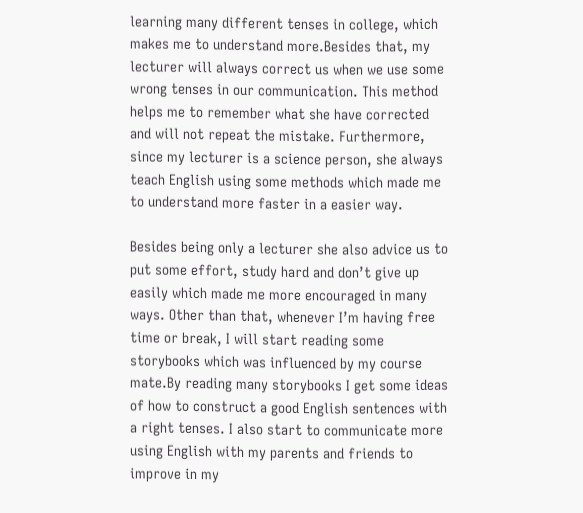learning many different tenses in college, which makes me to understand more.Besides that, my lecturer will always correct us when we use some wrong tenses in our communication. This method helps me to remember what she have corrected and will not repeat the mistake. Furthermore, since my lecturer is a science person, she always teach English using some methods which made me to understand more faster in a easier way.

Besides being only a lecturer she also advice us to put some effort, study hard and don’t give up easily which made me more encouraged in many ways. Other than that, whenever I’m having free time or break, I will start reading some storybooks which was influenced by my course mate.By reading many storybooks I get some ideas of how to construct a good English sentences with a right tenses. I also start to communicate more using English with my parents and friends to improve in my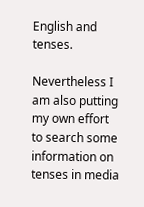English and tenses.

Nevertheless I am also putting my own effort to search some information on tenses in media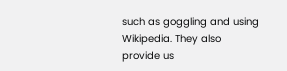such as goggling and using Wikipedia. They also provide us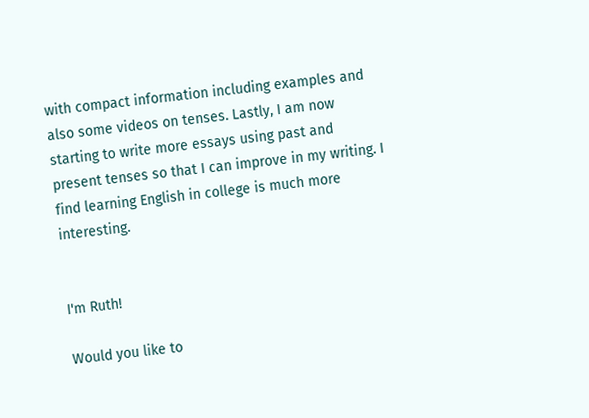with compact information including examples and also some videos on tenses. Lastly, I am now starting to write more essays using past and present tenses so that I can improve in my writing. I find learning English in college is much more interesting.


I'm Ruth!

Would you like to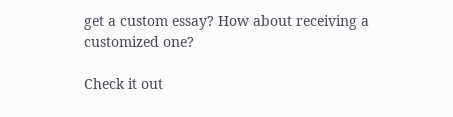get a custom essay? How about receiving a customized one?

Check it out